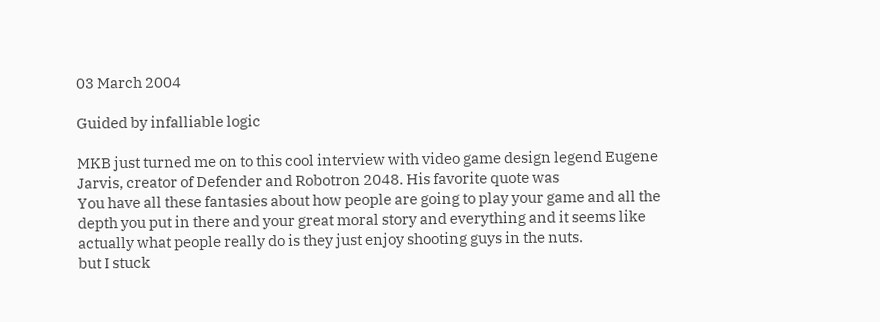03 March 2004

Guided by infalliable logic

MKB just turned me on to this cool interview with video game design legend Eugene Jarvis, creator of Defender and Robotron 2048. His favorite quote was
You have all these fantasies about how people are going to play your game and all the depth you put in there and your great moral story and everything and it seems like actually what people really do is they just enjoy shooting guys in the nuts.
but I stuck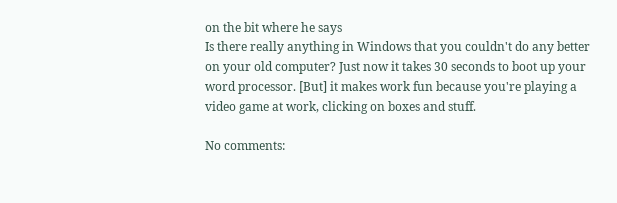on the bit where he says
Is there really anything in Windows that you couldn't do any better on your old computer? Just now it takes 30 seconds to boot up your word processor. [But] it makes work fun because you're playing a video game at work, clicking on boxes and stuff.

No comments: